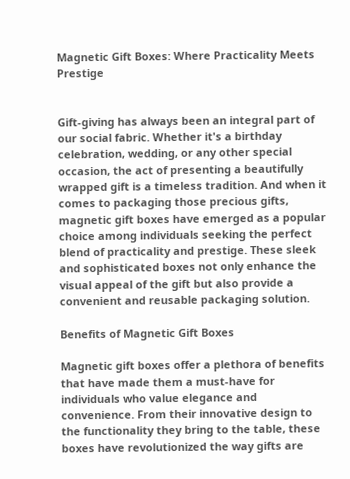Magnetic Gift Boxes: Where Practicality Meets Prestige


Gift-giving has always been an integral part of our social fabric. Whether it's a birthday celebration, wedding, or any other special occasion, the act of presenting a beautifully wrapped gift is a timeless tradition. And when it comes to packaging those precious gifts, magnetic gift boxes have emerged as a popular choice among individuals seeking the perfect blend of practicality and prestige. These sleek and sophisticated boxes not only enhance the visual appeal of the gift but also provide a convenient and reusable packaging solution.

Benefits of Magnetic Gift Boxes

Magnetic gift boxes offer a plethora of benefits that have made them a must-have for individuals who value elegance and convenience. From their innovative design to the functionality they bring to the table, these boxes have revolutionized the way gifts are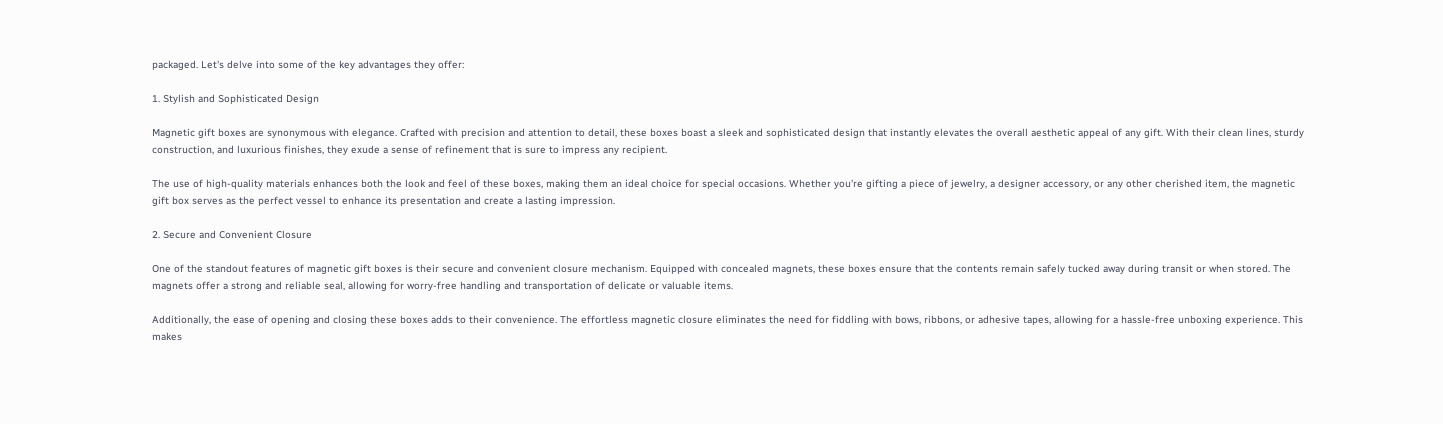packaged. Let's delve into some of the key advantages they offer:

1. Stylish and Sophisticated Design

Magnetic gift boxes are synonymous with elegance. Crafted with precision and attention to detail, these boxes boast a sleek and sophisticated design that instantly elevates the overall aesthetic appeal of any gift. With their clean lines, sturdy construction, and luxurious finishes, they exude a sense of refinement that is sure to impress any recipient.

The use of high-quality materials enhances both the look and feel of these boxes, making them an ideal choice for special occasions. Whether you're gifting a piece of jewelry, a designer accessory, or any other cherished item, the magnetic gift box serves as the perfect vessel to enhance its presentation and create a lasting impression.

2. Secure and Convenient Closure

One of the standout features of magnetic gift boxes is their secure and convenient closure mechanism. Equipped with concealed magnets, these boxes ensure that the contents remain safely tucked away during transit or when stored. The magnets offer a strong and reliable seal, allowing for worry-free handling and transportation of delicate or valuable items.

Additionally, the ease of opening and closing these boxes adds to their convenience. The effortless magnetic closure eliminates the need for fiddling with bows, ribbons, or adhesive tapes, allowing for a hassle-free unboxing experience. This makes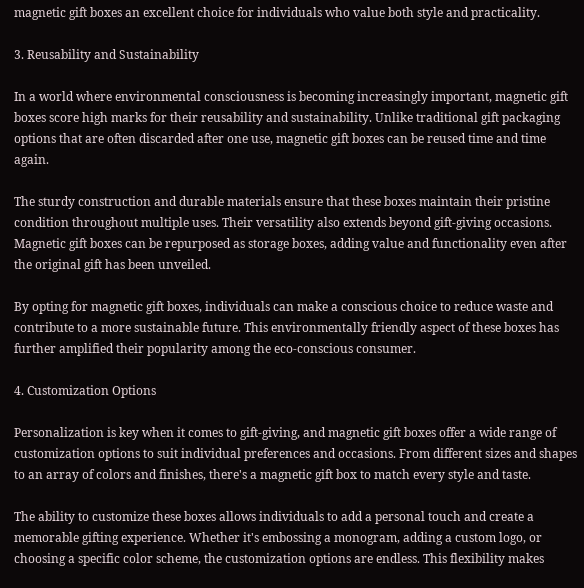magnetic gift boxes an excellent choice for individuals who value both style and practicality.

3. Reusability and Sustainability

In a world where environmental consciousness is becoming increasingly important, magnetic gift boxes score high marks for their reusability and sustainability. Unlike traditional gift packaging options that are often discarded after one use, magnetic gift boxes can be reused time and time again.

The sturdy construction and durable materials ensure that these boxes maintain their pristine condition throughout multiple uses. Their versatility also extends beyond gift-giving occasions. Magnetic gift boxes can be repurposed as storage boxes, adding value and functionality even after the original gift has been unveiled.

By opting for magnetic gift boxes, individuals can make a conscious choice to reduce waste and contribute to a more sustainable future. This environmentally friendly aspect of these boxes has further amplified their popularity among the eco-conscious consumer.

4. Customization Options

Personalization is key when it comes to gift-giving, and magnetic gift boxes offer a wide range of customization options to suit individual preferences and occasions. From different sizes and shapes to an array of colors and finishes, there's a magnetic gift box to match every style and taste.

The ability to customize these boxes allows individuals to add a personal touch and create a memorable gifting experience. Whether it's embossing a monogram, adding a custom logo, or choosing a specific color scheme, the customization options are endless. This flexibility makes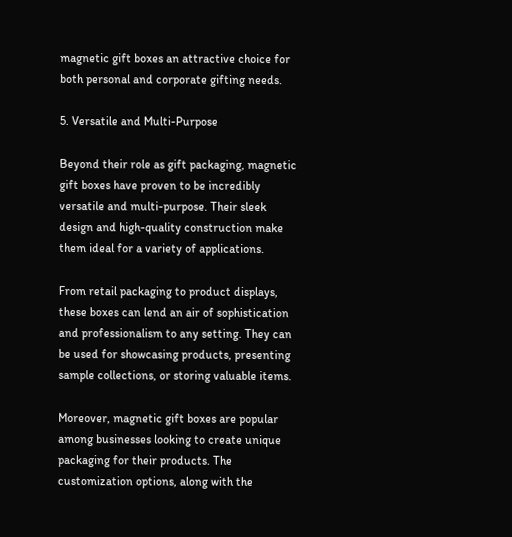magnetic gift boxes an attractive choice for both personal and corporate gifting needs.

5. Versatile and Multi-Purpose

Beyond their role as gift packaging, magnetic gift boxes have proven to be incredibly versatile and multi-purpose. Their sleek design and high-quality construction make them ideal for a variety of applications.

From retail packaging to product displays, these boxes can lend an air of sophistication and professionalism to any setting. They can be used for showcasing products, presenting sample collections, or storing valuable items.

Moreover, magnetic gift boxes are popular among businesses looking to create unique packaging for their products. The customization options, along with the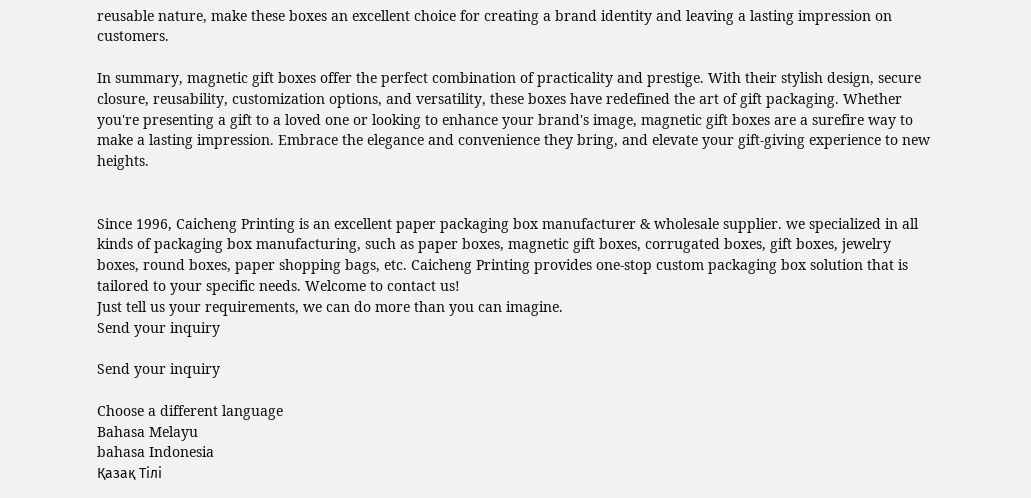reusable nature, make these boxes an excellent choice for creating a brand identity and leaving a lasting impression on customers.

In summary, magnetic gift boxes offer the perfect combination of practicality and prestige. With their stylish design, secure closure, reusability, customization options, and versatility, these boxes have redefined the art of gift packaging. Whether you're presenting a gift to a loved one or looking to enhance your brand's image, magnetic gift boxes are a surefire way to make a lasting impression. Embrace the elegance and convenience they bring, and elevate your gift-giving experience to new heights.


Since 1996, Caicheng Printing is an excellent paper packaging box manufacturer & wholesale supplier. we specialized in all kinds of packaging box manufacturing, such as paper boxes, magnetic gift boxes, corrugated boxes, gift boxes, jewelry boxes, round boxes, paper shopping bags, etc. Caicheng Printing provides one-stop custom packaging box solution that is tailored to your specific needs. Welcome to contact us!
Just tell us your requirements, we can do more than you can imagine.
Send your inquiry

Send your inquiry

Choose a different language
Bahasa Melayu
bahasa Indonesia
Қазақ Тілі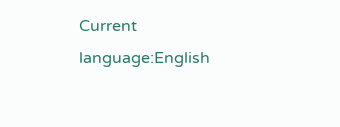Current language:English